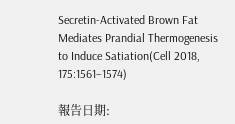Secretin-Activated Brown Fat Mediates Prandial Thermogenesis to Induce Satiation(Cell 2018, 175:1561–1574)

報告日期: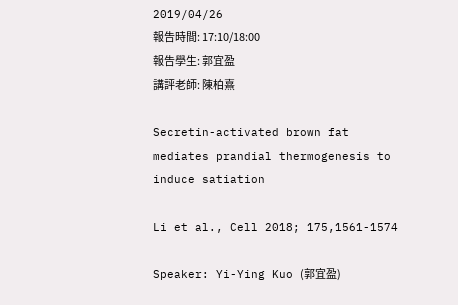2019/04/26
報告時間: 17:10/18:00
報告學生: 郭宜盈
講評老師: 陳柏熹

Secretin-activated brown fat mediates prandial thermogenesis to induce satiation

Li et al., Cell 2018; 175,1561-1574

Speaker: Yi-Ying Kuo (郭宜盈)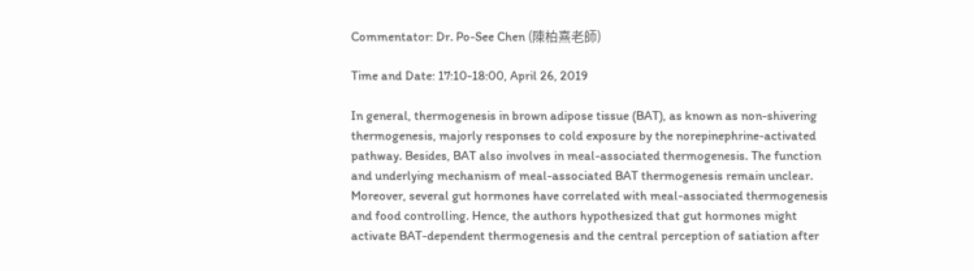Commentator: Dr. Po-See Chen (陳柏熹老師)

Time and Date: 17:10-18:00, April 26, 2019

In general, thermogenesis in brown adipose tissue (BAT), as known as non-shivering thermogenesis, majorly responses to cold exposure by the norepinephrine-activated pathway. Besides, BAT also involves in meal-associated thermogenesis. The function and underlying mechanism of meal-associated BAT thermogenesis remain unclear. Moreover, several gut hormones have correlated with meal-associated thermogenesis and food controlling. Hence, the authors hypothesized that gut hormones might activate BAT-dependent thermogenesis and the central perception of satiation after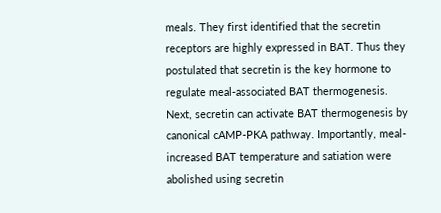meals. They first identified that the secretin receptors are highly expressed in BAT. Thus they postulated that secretin is the key hormone to regulate meal-associated BAT thermogenesis. Next, secretin can activate BAT thermogenesis by canonical cAMP-PKA pathway. Importantly, meal-increased BAT temperature and satiation were abolished using secretin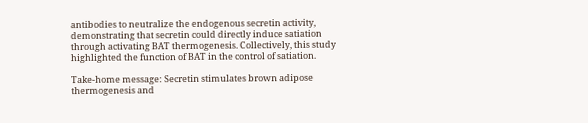antibodies to neutralize the endogenous secretin activity, demonstrating that secretin could directly induce satiation through activating BAT thermogenesis. Collectively, this study highlighted the function of BAT in the control of satiation.

Take-home message: Secretin stimulates brown adipose thermogenesis and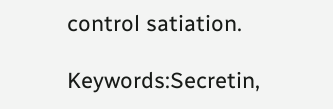control satiation.

Keywords:Secretin,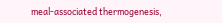meal-associated thermogenesis,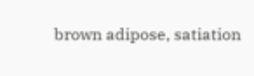brown adipose, satiation